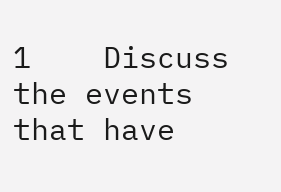1    Discuss the events that have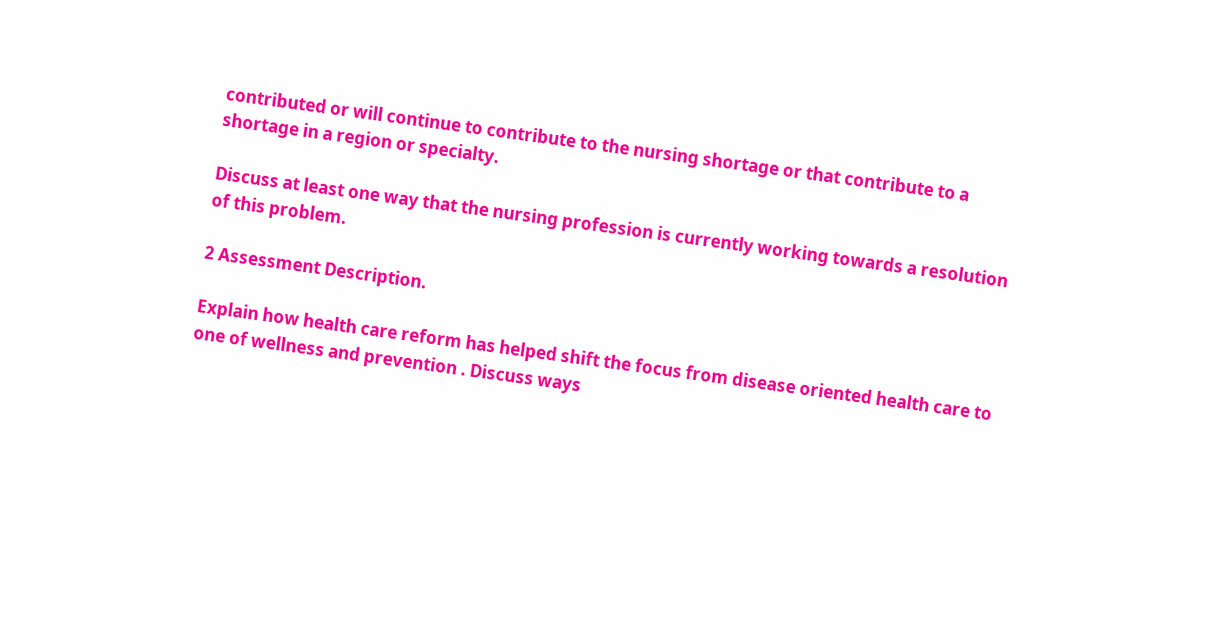contributed or will continue to contribute to the nursing shortage or that contribute to a shortage in a region or specialty.

Discuss at least one way that the nursing profession is currently working towards a resolution of this problem.

2 Assessment Description.

Explain how health care reform has helped shift the focus from disease oriented health care to one of wellness and prevention . Discuss ways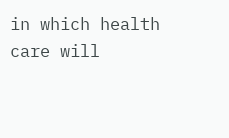in which health care will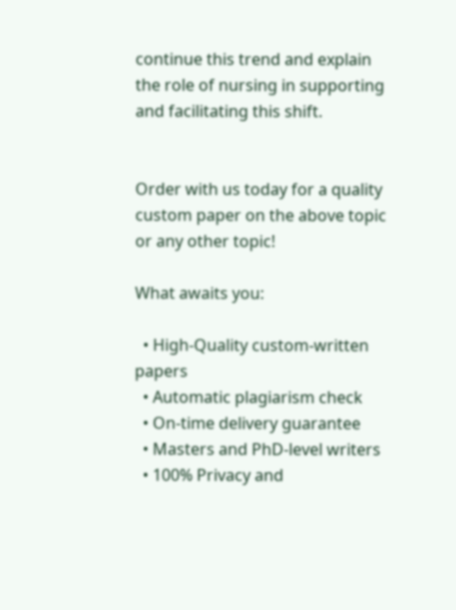continue this trend and explain the role of nursing in supporting and facilitating this shift.


Order with us today for a quality custom paper on the above topic or any other topic!

What awaits you:

  • High-Quality custom-written papers
  • Automatic plagiarism check
  • On-time delivery guarantee
  • Masters and PhD-level writers
  • 100% Privacy and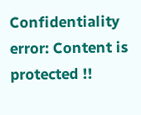Confidentiality
error: Content is protected !!